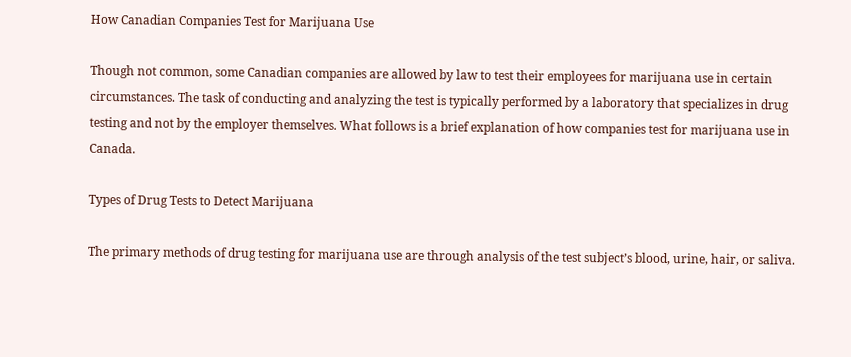How Canadian Companies Test for Marijuana Use

Though not common, some Canadian companies are allowed by law to test their employees for marijuana use in certain circumstances. The task of conducting and analyzing the test is typically performed by a laboratory that specializes in drug testing and not by the employer themselves. What follows is a brief explanation of how companies test for marijuana use in Canada.

Types of Drug Tests to Detect Marijuana

The primary methods of drug testing for marijuana use are through analysis of the test subject’s blood, urine, hair, or saliva.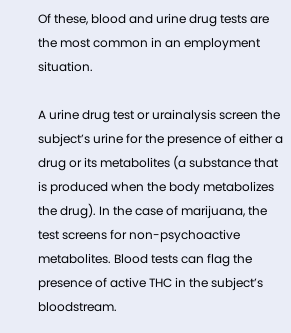Of these, blood and urine drug tests are the most common in an employment situation.

A urine drug test or urainalysis screen the subject’s urine for the presence of either a drug or its metabolites (a substance that is produced when the body metabolizes the drug). In the case of marijuana, the test screens for non-psychoactive metabolites. Blood tests can flag the presence of active THC in the subject’s bloodstream.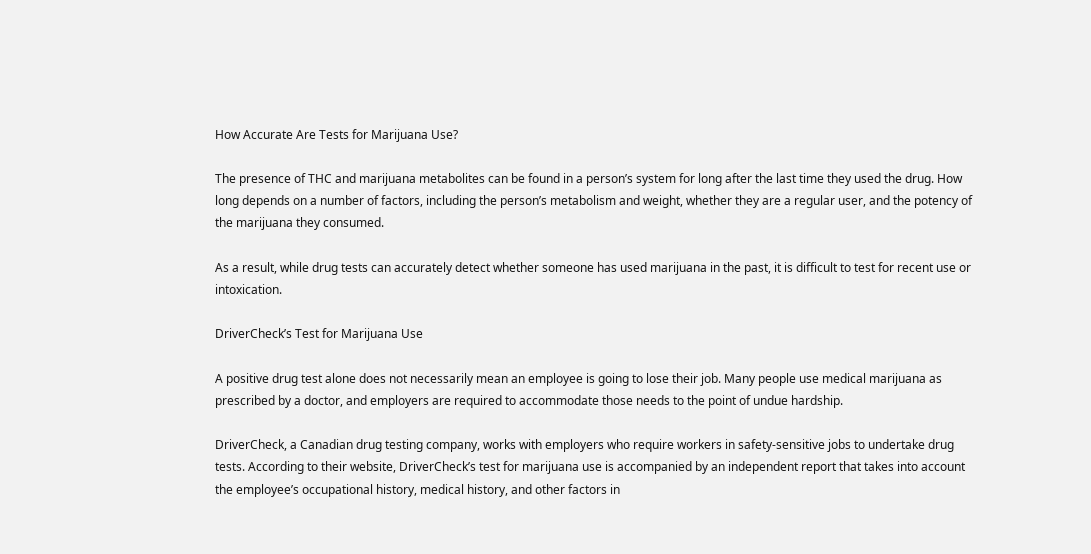How Accurate Are Tests for Marijuana Use?

The presence of THC and marijuana metabolites can be found in a person’s system for long after the last time they used the drug. How long depends on a number of factors, including the person’s metabolism and weight, whether they are a regular user, and the potency of the marijuana they consumed.

As a result, while drug tests can accurately detect whether someone has used marijuana in the past, it is difficult to test for recent use or intoxication.

DriverCheck’s Test for Marijuana Use

A positive drug test alone does not necessarily mean an employee is going to lose their job. Many people use medical marijuana as prescribed by a doctor, and employers are required to accommodate those needs to the point of undue hardship.

DriverCheck, a Canadian drug testing company, works with employers who require workers in safety-sensitive jobs to undertake drug tests. According to their website, DriverCheck’s test for marijuana use is accompanied by an independent report that takes into account the employee’s occupational history, medical history, and other factors in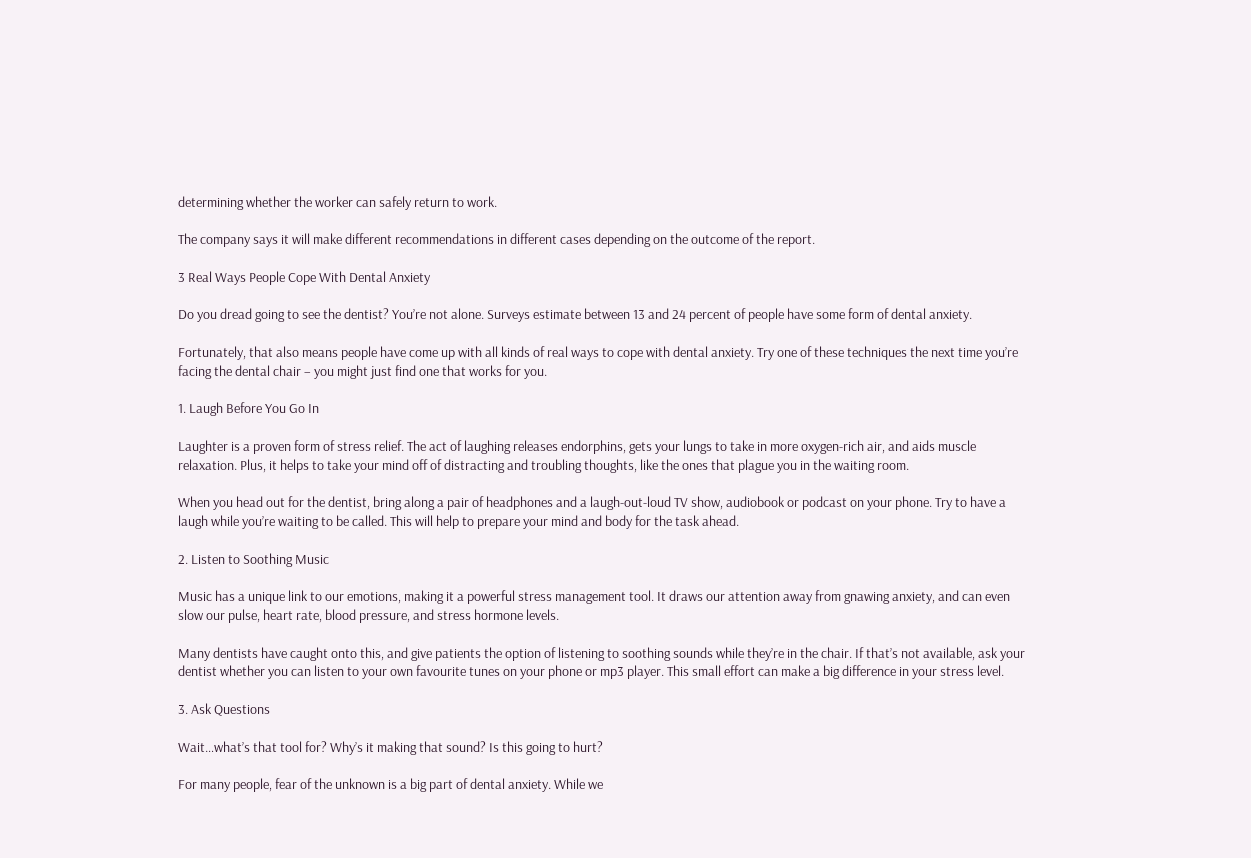determining whether the worker can safely return to work.

The company says it will make different recommendations in different cases depending on the outcome of the report.

3 Real Ways People Cope With Dental Anxiety

Do you dread going to see the dentist? You’re not alone. Surveys estimate between 13 and 24 percent of people have some form of dental anxiety.

Fortunately, that also means people have come up with all kinds of real ways to cope with dental anxiety. Try one of these techniques the next time you’re facing the dental chair – you might just find one that works for you.

1. Laugh Before You Go In

Laughter is a proven form of stress relief. The act of laughing releases endorphins, gets your lungs to take in more oxygen-rich air, and aids muscle relaxation. Plus, it helps to take your mind off of distracting and troubling thoughts, like the ones that plague you in the waiting room.

When you head out for the dentist, bring along a pair of headphones and a laugh-out-loud TV show, audiobook or podcast on your phone. Try to have a laugh while you’re waiting to be called. This will help to prepare your mind and body for the task ahead.

2. Listen to Soothing Music

Music has a unique link to our emotions, making it a powerful stress management tool. It draws our attention away from gnawing anxiety, and can even slow our pulse, heart rate, blood pressure, and stress hormone levels.

Many dentists have caught onto this, and give patients the option of listening to soothing sounds while they’re in the chair. If that’s not available, ask your dentist whether you can listen to your own favourite tunes on your phone or mp3 player. This small effort can make a big difference in your stress level.

3. Ask Questions

Wait…what’s that tool for? Why’s it making that sound? Is this going to hurt?

For many people, fear of the unknown is a big part of dental anxiety. While we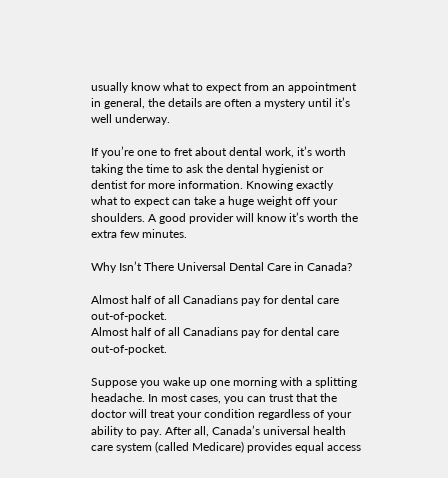usually know what to expect from an appointment in general, the details are often a mystery until it’s well underway.

If you’re one to fret about dental work, it’s worth taking the time to ask the dental hygienist or dentist for more information. Knowing exactly what to expect can take a huge weight off your shoulders. A good provider will know it’s worth the extra few minutes.

Why Isn’t There Universal Dental Care in Canada?

Almost half of all Canadians pay for dental care out-of-pocket.
Almost half of all Canadians pay for dental care out-of-pocket.

Suppose you wake up one morning with a splitting headache. In most cases, you can trust that the doctor will treat your condition regardless of your ability to pay. After all, Canada’s universal health care system (called Medicare) provides equal access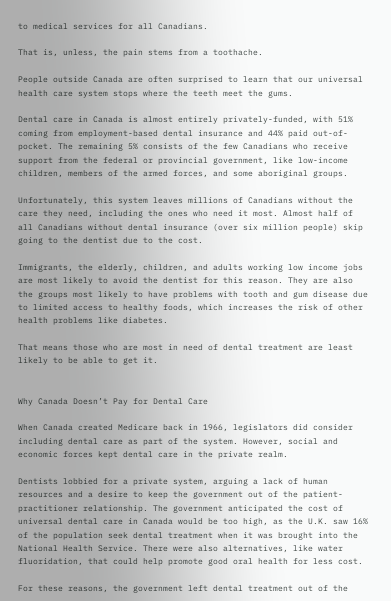to medical services for all Canadians.

That is, unless, the pain stems from a toothache.

People outside Canada are often surprised to learn that our universal health care system stops where the teeth meet the gums.

Dental care in Canada is almost entirely privately-funded, with 51% coming from employment-based dental insurance and 44% paid out-of-pocket. The remaining 5% consists of the few Canadians who receive support from the federal or provincial government, like low-income children, members of the armed forces, and some aboriginal groups.

Unfortunately, this system leaves millions of Canadians without the care they need, including the ones who need it most. Almost half of all Canadians without dental insurance (over six million people) skip going to the dentist due to the cost.

Immigrants, the elderly, children, and adults working low income jobs are most likely to avoid the dentist for this reason. They are also the groups most likely to have problems with tooth and gum disease due to limited access to healthy foods, which increases the risk of other health problems like diabetes.

That means those who are most in need of dental treatment are least likely to be able to get it.


Why Canada Doesn’t Pay for Dental Care

When Canada created Medicare back in 1966, legislators did consider including dental care as part of the system. However, social and economic forces kept dental care in the private realm.

Dentists lobbied for a private system, arguing a lack of human resources and a desire to keep the government out of the patient-practitioner relationship. The government anticipated the cost of universal dental care in Canada would be too high, as the U.K. saw 16% of the population seek dental treatment when it was brought into the National Health Service. There were also alternatives, like water fluoridation, that could help promote good oral health for less cost.

For these reasons, the government left dental treatment out of the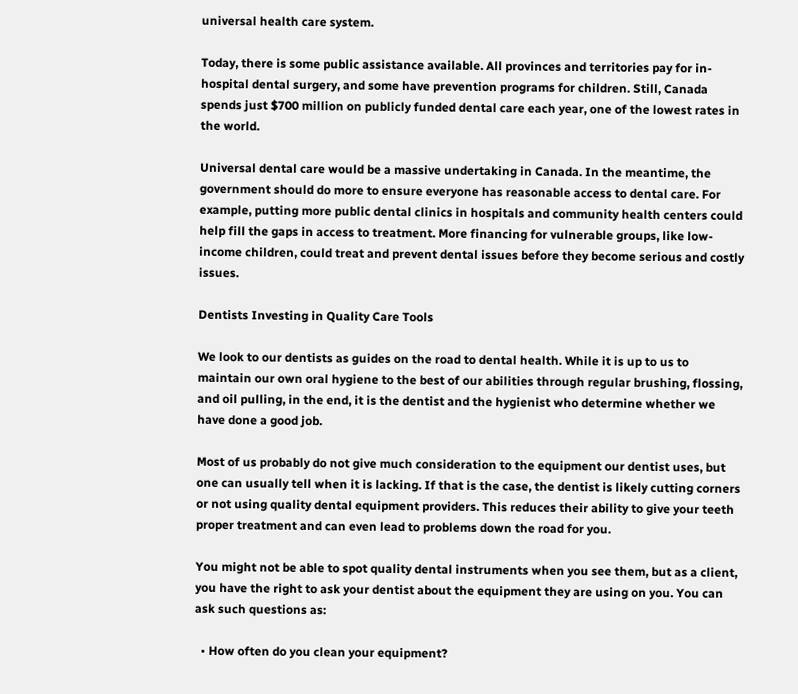universal health care system.

Today, there is some public assistance available. All provinces and territories pay for in-hospital dental surgery, and some have prevention programs for children. Still, Canada spends just $700 million on publicly funded dental care each year, one of the lowest rates in the world.

Universal dental care would be a massive undertaking in Canada. In the meantime, the government should do more to ensure everyone has reasonable access to dental care. For example, putting more public dental clinics in hospitals and community health centers could help fill the gaps in access to treatment. More financing for vulnerable groups, like low-income children, could treat and prevent dental issues before they become serious and costly issues.

Dentists Investing in Quality Care Tools

We look to our dentists as guides on the road to dental health. While it is up to us to maintain our own oral hygiene to the best of our abilities through regular brushing, flossing, and oil pulling, in the end, it is the dentist and the hygienist who determine whether we have done a good job.

Most of us probably do not give much consideration to the equipment our dentist uses, but one can usually tell when it is lacking. If that is the case, the dentist is likely cutting corners or not using quality dental equipment providers. This reduces their ability to give your teeth proper treatment and can even lead to problems down the road for you.

You might not be able to spot quality dental instruments when you see them, but as a client, you have the right to ask your dentist about the equipment they are using on you. You can ask such questions as:

  • How often do you clean your equipment?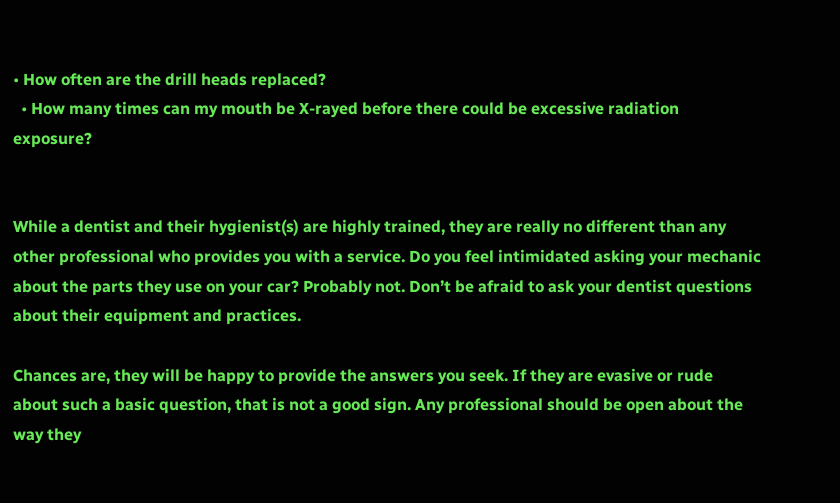• How often are the drill heads replaced?
  • How many times can my mouth be X-rayed before there could be excessive radiation exposure?


While a dentist and their hygienist(s) are highly trained, they are really no different than any other professional who provides you with a service. Do you feel intimidated asking your mechanic about the parts they use on your car? Probably not. Don’t be afraid to ask your dentist questions about their equipment and practices.

Chances are, they will be happy to provide the answers you seek. If they are evasive or rude about such a basic question, that is not a good sign. Any professional should be open about the way they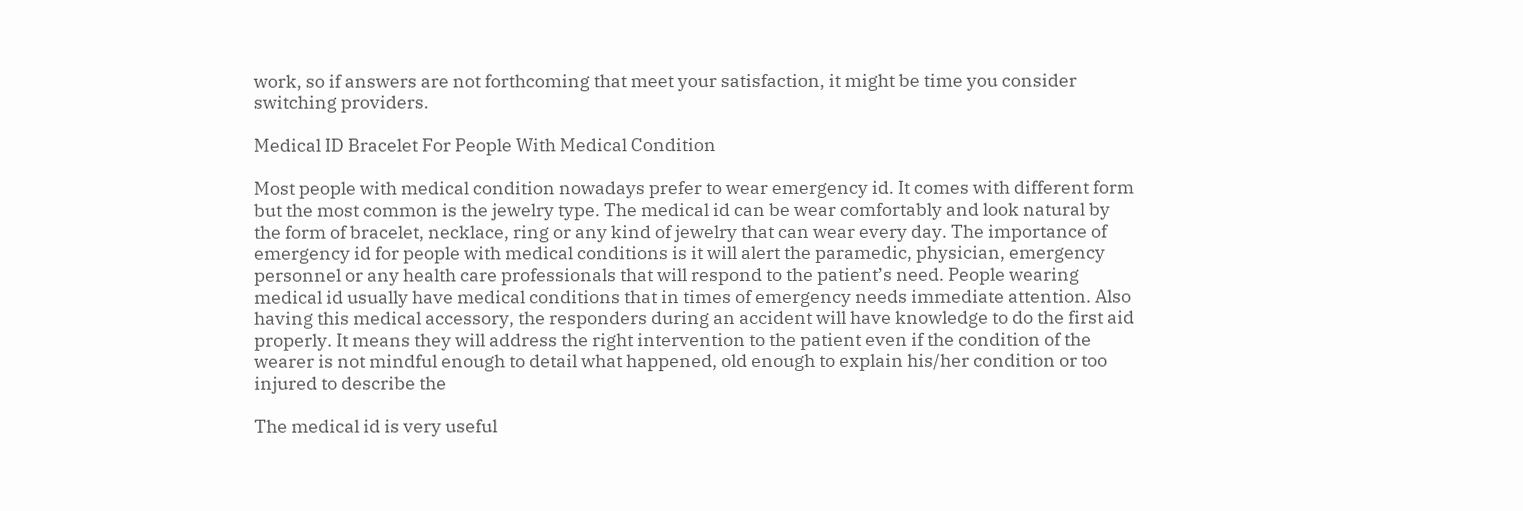work, so if answers are not forthcoming that meet your satisfaction, it might be time you consider switching providers.

Medical ID Bracelet For People With Medical Condition

Most people with medical condition nowadays prefer to wear emergency id. It comes with different form but the most common is the jewelry type. The medical id can be wear comfortably and look natural by the form of bracelet, necklace, ring or any kind of jewelry that can wear every day. The importance of emergency id for people with medical conditions is it will alert the paramedic, physician, emergency personnel or any health care professionals that will respond to the patient’s need. People wearing medical id usually have medical conditions that in times of emergency needs immediate attention. Also having this medical accessory, the responders during an accident will have knowledge to do the first aid properly. It means they will address the right intervention to the patient even if the condition of the wearer is not mindful enough to detail what happened, old enough to explain his/her condition or too injured to describe the

The medical id is very useful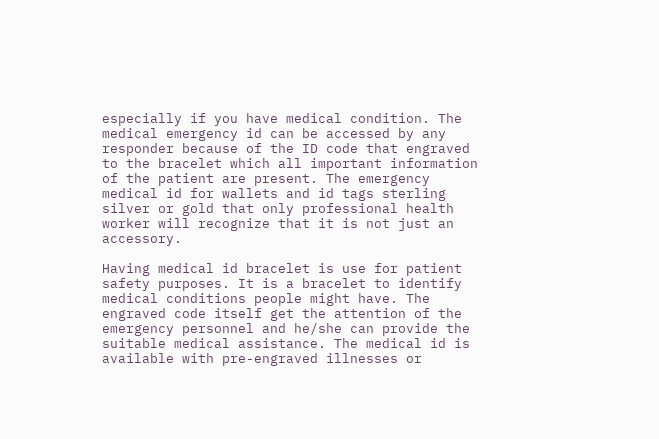especially if you have medical condition. The medical emergency id can be accessed by any responder because of the ID code that engraved to the bracelet which all important information of the patient are present. The emergency medical id for wallets and id tags sterling silver or gold that only professional health worker will recognize that it is not just an accessory.

Having medical id bracelet is use for patient safety purposes. It is a bracelet to identify medical conditions people might have. The engraved code itself get the attention of the emergency personnel and he/she can provide the suitable medical assistance. The medical id is available with pre-engraved illnesses or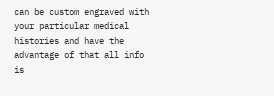can be custom engraved with your particular medical histories and have the advantage of that all info is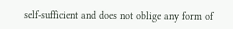self-sufficient and does not oblige any form of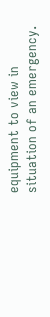equipment to view in situation of an emergency.